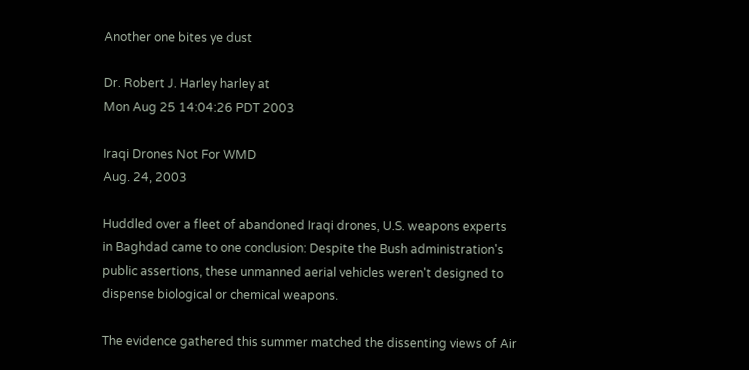Another one bites ye dust

Dr. Robert J. Harley harley at
Mon Aug 25 14:04:26 PDT 2003

Iraqi Drones Not For WMD
Aug. 24, 2003

Huddled over a fleet of abandoned Iraqi drones, U.S. weapons experts
in Baghdad came to one conclusion: Despite the Bush administration's
public assertions, these unmanned aerial vehicles weren't designed to
dispense biological or chemical weapons.

The evidence gathered this summer matched the dissenting views of Air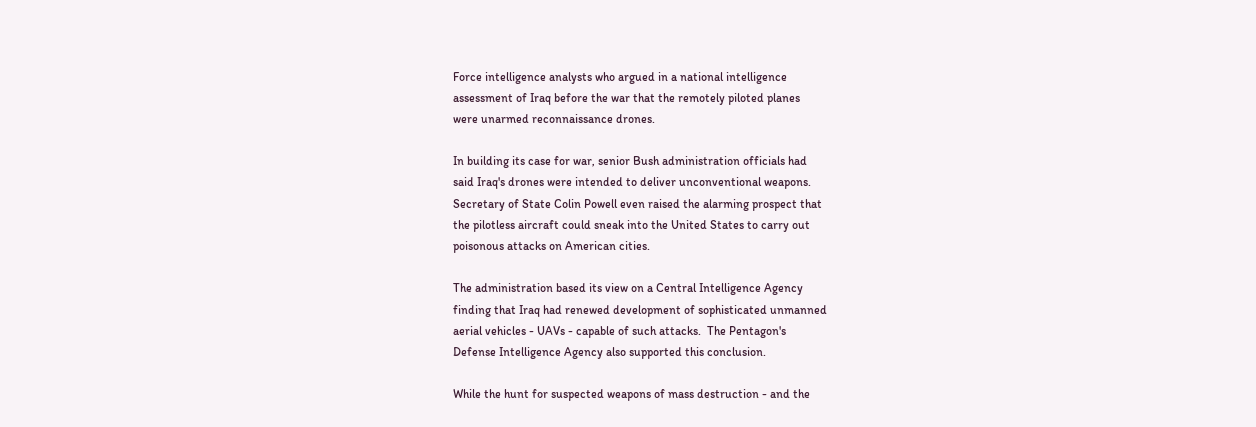Force intelligence analysts who argued in a national intelligence
assessment of Iraq before the war that the remotely piloted planes
were unarmed reconnaissance drones.

In building its case for war, senior Bush administration officials had
said Iraq's drones were intended to deliver unconventional weapons.
Secretary of State Colin Powell even raised the alarming prospect that
the pilotless aircraft could sneak into the United States to carry out
poisonous attacks on American cities.

The administration based its view on a Central Intelligence Agency
finding that Iraq had renewed development of sophisticated unmanned
aerial vehicles - UAVs - capable of such attacks.  The Pentagon's
Defense Intelligence Agency also supported this conclusion.

While the hunt for suspected weapons of mass destruction - and the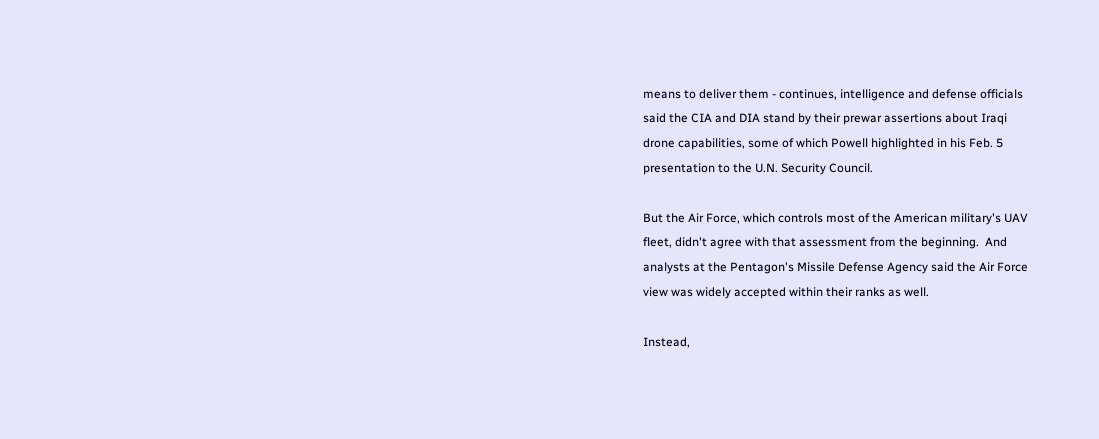means to deliver them - continues, intelligence and defense officials
said the CIA and DIA stand by their prewar assertions about Iraqi
drone capabilities, some of which Powell highlighted in his Feb. 5
presentation to the U.N. Security Council.

But the Air Force, which controls most of the American military's UAV
fleet, didn't agree with that assessment from the beginning.  And
analysts at the Pentagon's Missile Defense Agency said the Air Force
view was widely accepted within their ranks as well.

Instead,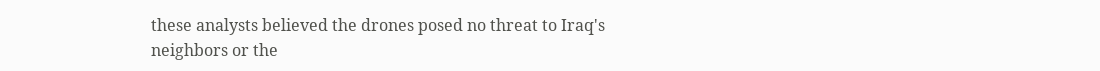these analysts believed the drones posed no threat to Iraq's
neighbors or the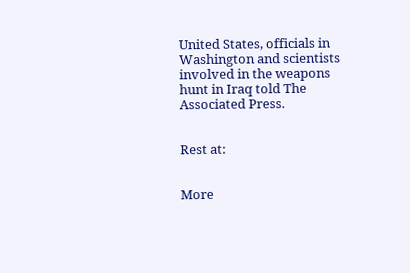United States, officials in Washington and scientists
involved in the weapons hunt in Iraq told The Associated Press.


Rest at:


More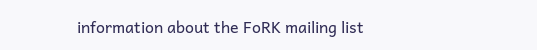information about the FoRK mailing list